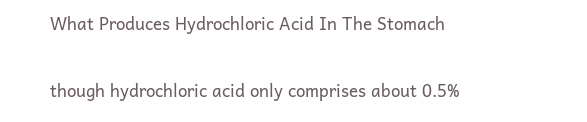What Produces Hydrochloric Acid In The Stomach

though hydrochloric acid only comprises about 0.5%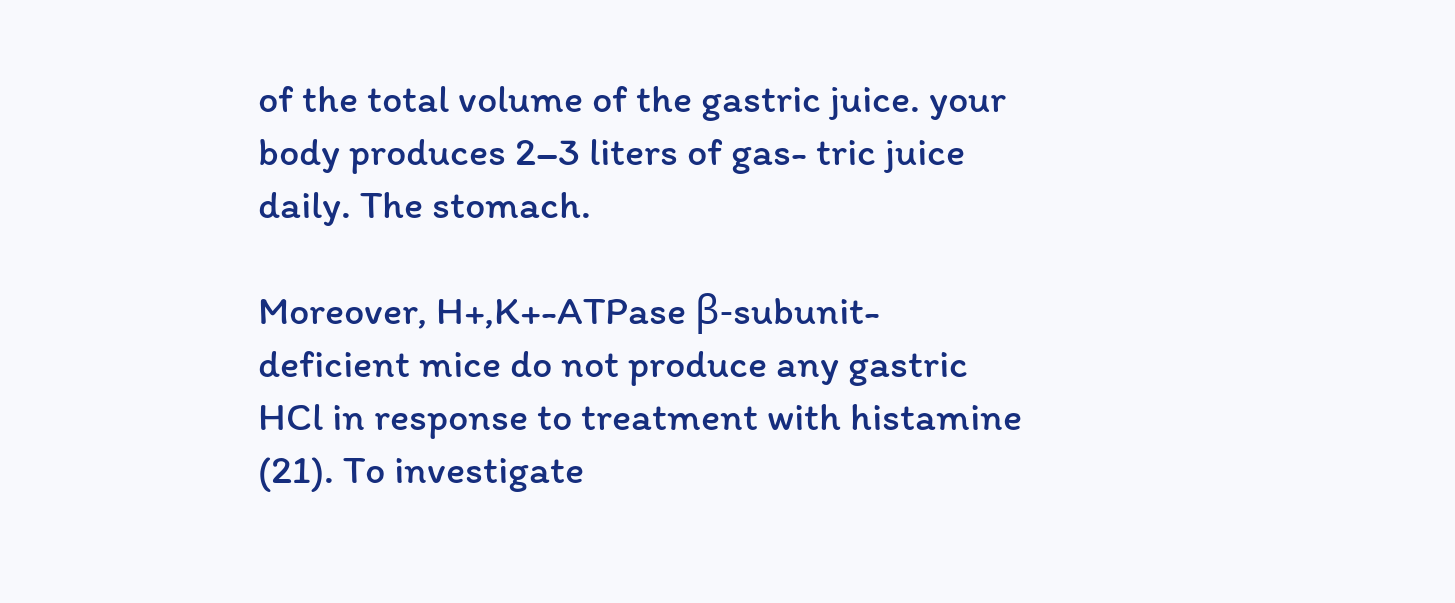of the total volume of the gastric juice. your body produces 2–3 liters of gas- tric juice daily. The stomach.

Moreover, H+,K+-ATPase β-subunit-deficient mice do not produce any gastric HCl in response to treatment with histamine (21). To investigate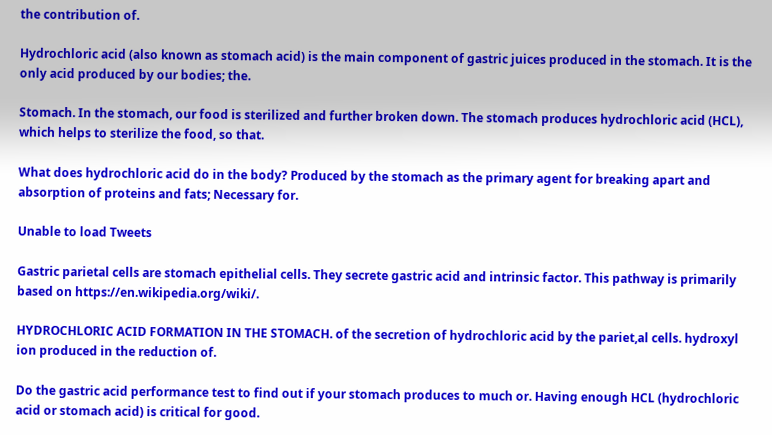the contribution of.

Hydrochloric acid (also known as stomach acid) is the main component of gastric juices produced in the stomach. It is the only acid produced by our bodies; the.

Stomach. In the stomach, our food is sterilized and further broken down. The stomach produces hydrochloric acid (HCL), which helps to sterilize the food, so that.

What does hydrochloric acid do in the body? Produced by the stomach as the primary agent for breaking apart and absorption of proteins and fats; Necessary for.

Unable to load Tweets

Gastric parietal cells are stomach epithelial cells. They secrete gastric acid and intrinsic factor. This pathway is primarily based on https://en.wikipedia.org/wiki/.

HYDROCHLORIC ACID FORMATION IN THE STOMACH. of the secretion of hydrochloric acid by the pariet,al cells. hydroxyl ion produced in the reduction of.

Do the gastric acid performance test to find out if your stomach produces to much or. Having enough HCL (hydrochloric acid or stomach acid) is critical for good.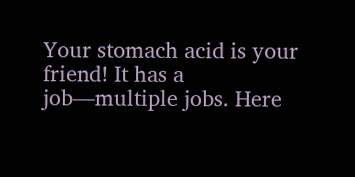Your stomach acid is your friend! It has a job—multiple jobs. Here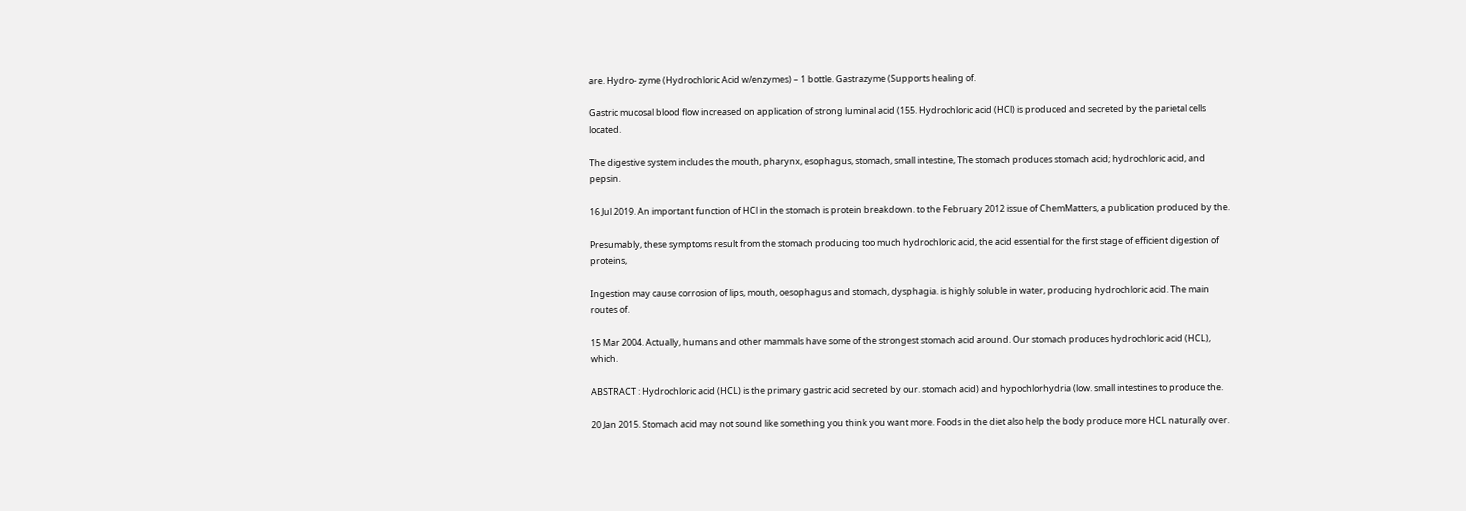are. Hydro- zyme (Hydrochloric Acid w/enzymes) – 1 bottle. Gastrazyme (Supports healing of.

Gastric mucosal blood flow increased on application of strong luminal acid (155. Hydrochloric acid (HCl) is produced and secreted by the parietal cells located.

The digestive system includes the mouth, pharynx, esophagus, stomach, small intestine, The stomach produces stomach acid; hydrochloric acid, and pepsin.

16 Jul 2019. An important function of HCl in the stomach is protein breakdown. to the February 2012 issue of ChemMatters, a publication produced by the.

Presumably, these symptoms result from the stomach producing too much hydrochloric acid, the acid essential for the first stage of efficient digestion of proteins,

Ingestion may cause corrosion of lips, mouth, oesophagus and stomach, dysphagia. is highly soluble in water, producing hydrochloric acid. The main routes of.

15 Mar 2004. Actually, humans and other mammals have some of the strongest stomach acid around. Our stomach produces hydrochloric acid (HCL), which.

ABSTRACT : Hydrochloric acid (HCL) is the primary gastric acid secreted by our. stomach acid) and hypochlorhydria (low. small intestines to produce the.

20 Jan 2015. Stomach acid may not sound like something you think you want more. Foods in the diet also help the body produce more HCL naturally over.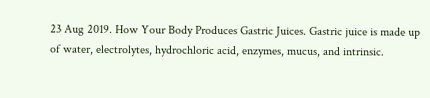23 Aug 2019. How Your Body Produces Gastric Juices. Gastric juice is made up of water, electrolytes, hydrochloric acid, enzymes, mucus, and intrinsic.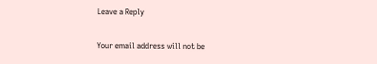Leave a Reply

Your email address will not be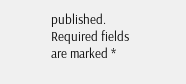published. Required fields are marked *